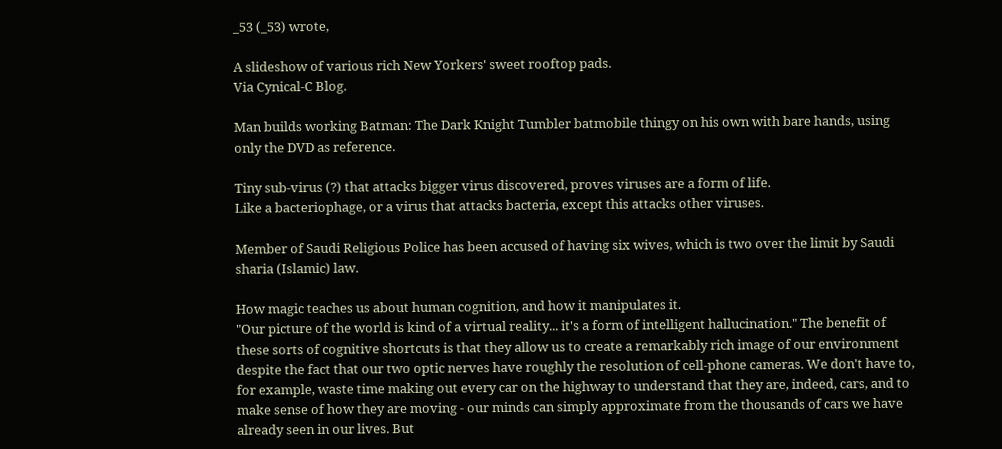_53 (_53) wrote,

A slideshow of various rich New Yorkers' sweet rooftop pads.
Via Cynical-C Blog.

Man builds working Batman: The Dark Knight Tumbler batmobile thingy on his own with bare hands, using only the DVD as reference.

Tiny sub-virus (?) that attacks bigger virus discovered, proves viruses are a form of life.
Like a bacteriophage, or a virus that attacks bacteria, except this attacks other viruses.

Member of Saudi Religious Police has been accused of having six wives, which is two over the limit by Saudi sharia (Islamic) law.

How magic teaches us about human cognition, and how it manipulates it.
"Our picture of the world is kind of a virtual reality... it's a form of intelligent hallucination." The benefit of these sorts of cognitive shortcuts is that they allow us to create a remarkably rich image of our environment despite the fact that our two optic nerves have roughly the resolution of cell-phone cameras. We don't have to, for example, waste time making out every car on the highway to understand that they are, indeed, cars, and to make sense of how they are moving - our minds can simply approximate from the thousands of cars we have already seen in our lives. But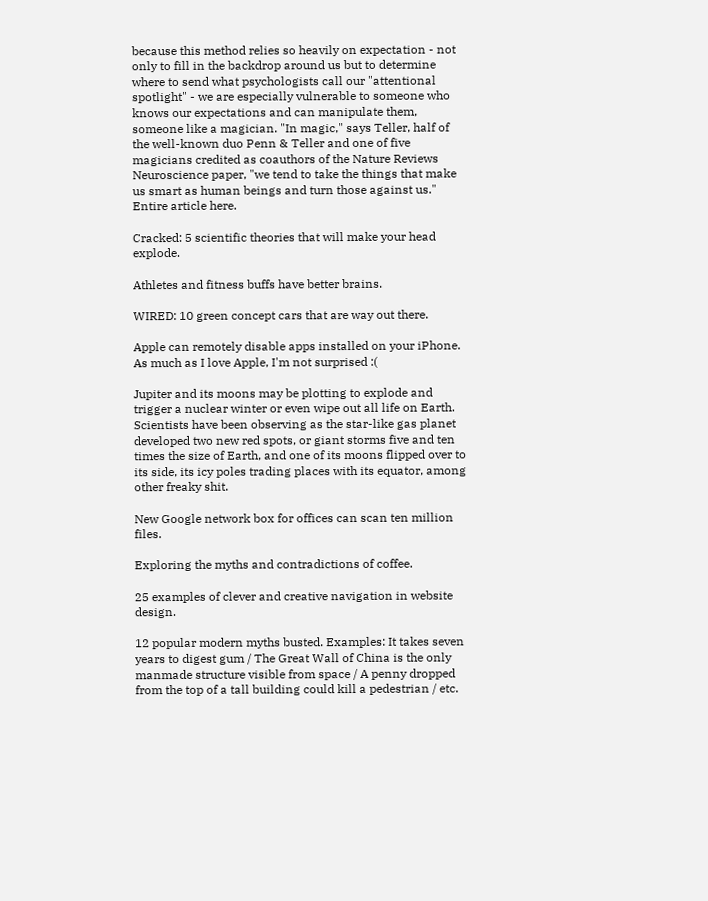because this method relies so heavily on expectation - not only to fill in the backdrop around us but to determine where to send what psychologists call our "attentional spotlight" - we are especially vulnerable to someone who knows our expectations and can manipulate them, someone like a magician. "In magic," says Teller, half of the well-known duo Penn & Teller and one of five magicians credited as coauthors of the Nature Reviews Neuroscience paper, "we tend to take the things that make us smart as human beings and turn those against us."
Entire article here.

Cracked: 5 scientific theories that will make your head explode.

Athletes and fitness buffs have better brains.

WIRED: 10 green concept cars that are way out there.

Apple can remotely disable apps installed on your iPhone. As much as I love Apple, I'm not surprised :(

Jupiter and its moons may be plotting to explode and trigger a nuclear winter or even wipe out all life on Earth. Scientists have been observing as the star-like gas planet developed two new red spots, or giant storms five and ten times the size of Earth, and one of its moons flipped over to its side, its icy poles trading places with its equator, among other freaky shit.

New Google network box for offices can scan ten million files.

Exploring the myths and contradictions of coffee.

25 examples of clever and creative navigation in website design.

12 popular modern myths busted. Examples: It takes seven years to digest gum / The Great Wall of China is the only manmade structure visible from space / A penny dropped from the top of a tall building could kill a pedestrian / etc.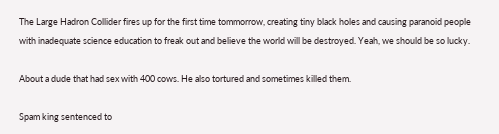The Large Hadron Collider fires up for the first time tommorrow, creating tiny black holes and causing paranoid people with inadequate science education to freak out and believe the world will be destroyed. Yeah, we should be so lucky.

About a dude that had sex with 400 cows. He also tortured and sometimes killed them.

Spam king sentenced to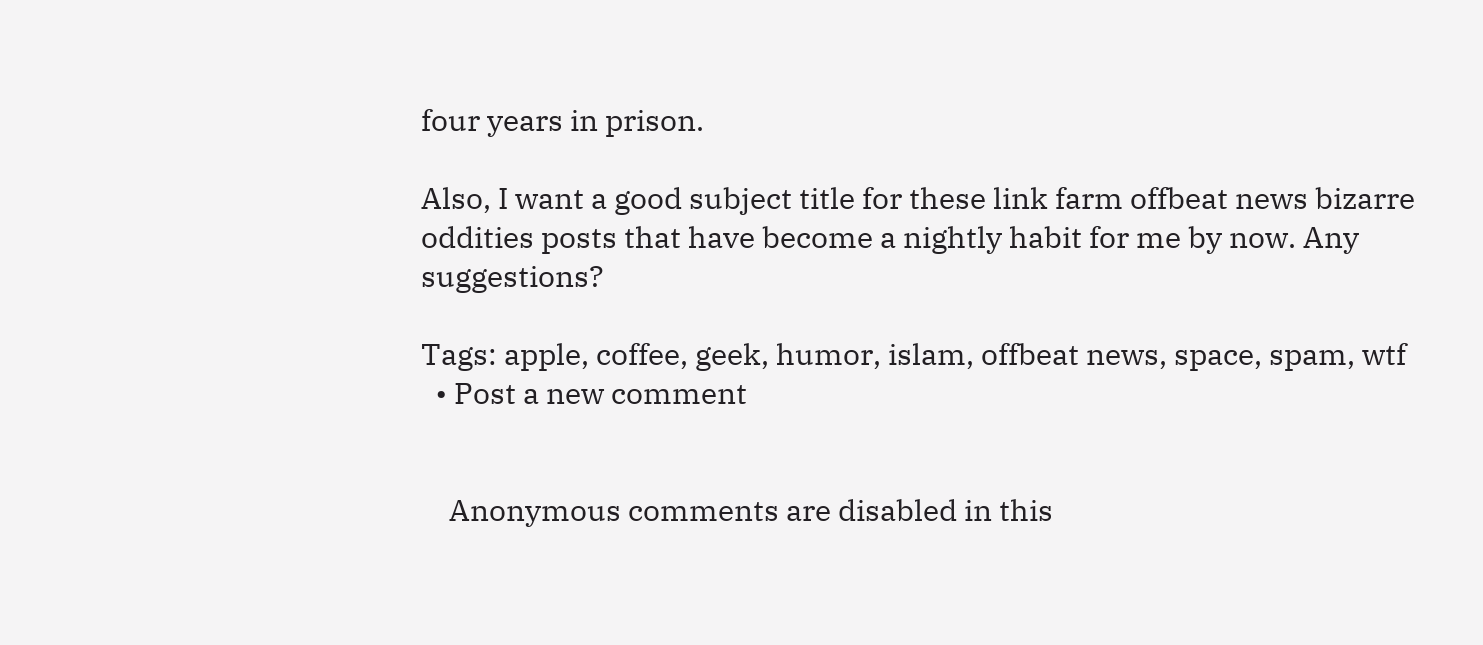four years in prison.

Also, I want a good subject title for these link farm offbeat news bizarre oddities posts that have become a nightly habit for me by now. Any suggestions?

Tags: apple, coffee, geek, humor, islam, offbeat news, space, spam, wtf
  • Post a new comment


    Anonymous comments are disabled in this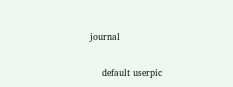journal

    default userpic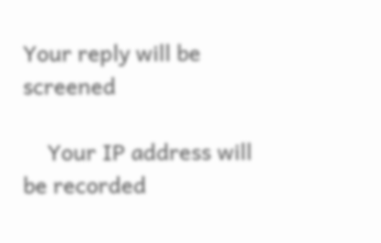Your reply will be screened

    Your IP address will be recorded